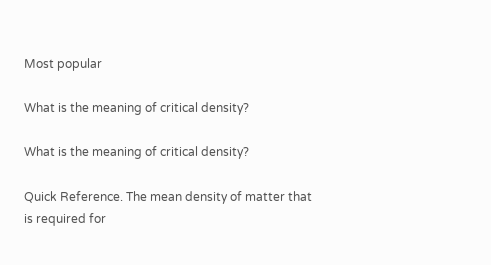Most popular

What is the meaning of critical density?

What is the meaning of critical density?

Quick Reference. The mean density of matter that is required for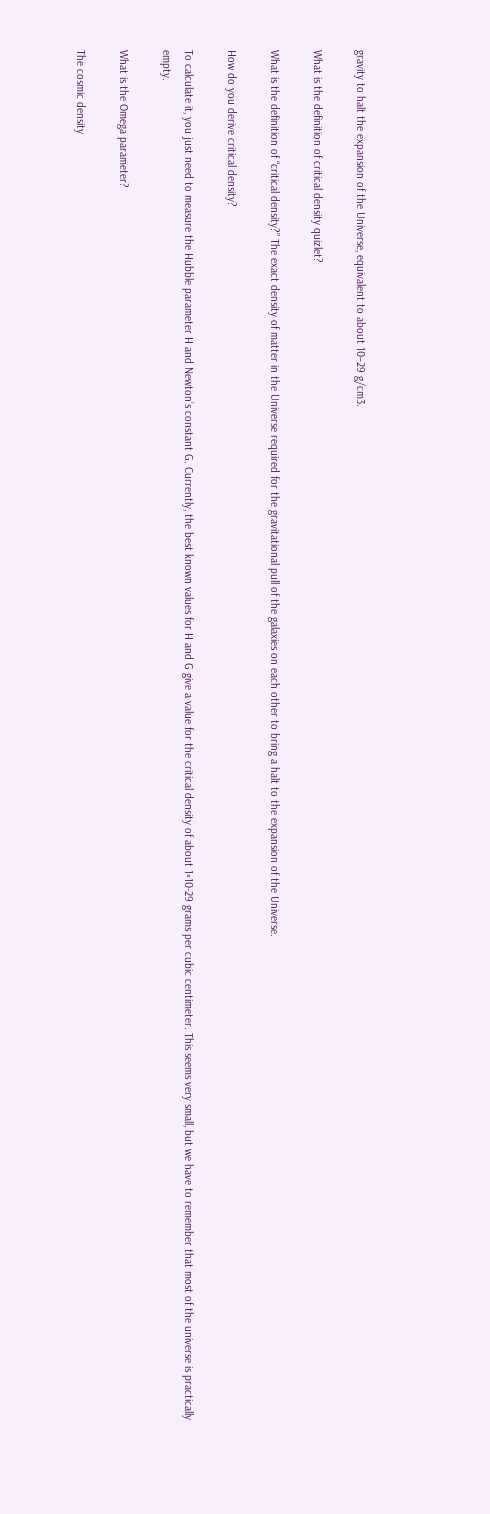gravity to halt the expansion of the Universe, equivalent to about 10–29 g/cm3.

What is the definition of critical density quizlet?

What is the definition of “critical density?” The exact density of matter in the Universe required for the gravitational pull of the galaxies on each other to bring a halt to the expansion of the Universe.

How do you derive critical density?

To calculate it, you just need to measure the Hubble parameter H and Newton’s constant G. Currently, the best known values for H and G give a value for the critical density of about 1×10-29 grams per cubic centimeter. This seems very small, but we have to remember that most of the universe is practically empty.

What is the Omega parameter?

The cosmic density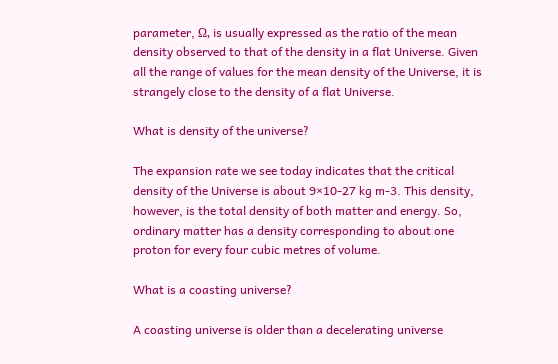parameter, Ω, is usually expressed as the ratio of the mean density observed to that of the density in a flat Universe. Given all the range of values for the mean density of the Universe, it is strangely close to the density of a flat Universe.

What is density of the universe?

The expansion rate we see today indicates that the critical density of the Universe is about 9×10-27 kg m-3. This density, however, is the total density of both matter and energy. So, ordinary matter has a density corresponding to about one proton for every four cubic metres of volume.

What is a coasting universe?

A coasting universe is older than a decelerating universe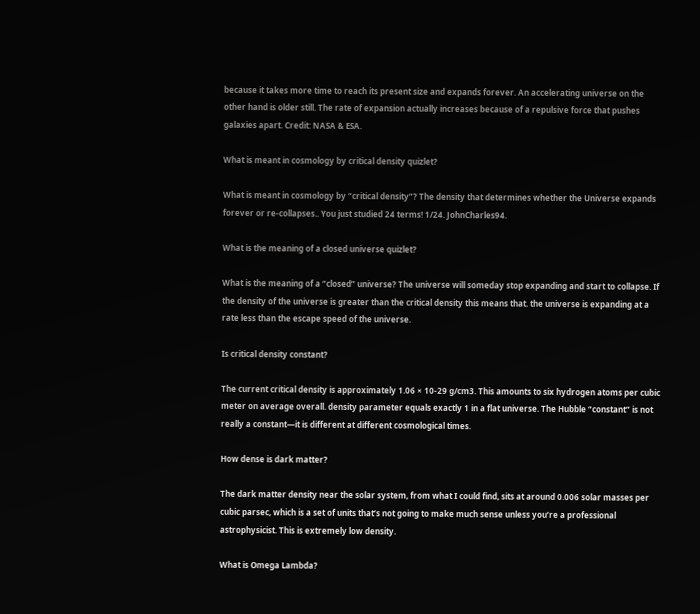because it takes more time to reach its present size and expands forever. An accelerating universe on the other hand is older still. The rate of expansion actually increases because of a repulsive force that pushes galaxies apart. Credit: NASA & ESA.

What is meant in cosmology by critical density quizlet?

What is meant in cosmology by “critical density”? The density that determines whether the Universe expands forever or re-collapses.. You just studied 24 terms! 1/24. JohnCharles94.

What is the meaning of a closed universe quizlet?

What is the meaning of a “closed” universe? The universe will someday stop expanding and start to collapse. If the density of the universe is greater than the critical density this means that. the universe is expanding at a rate less than the escape speed of the universe.

Is critical density constant?

The current critical density is approximately 1.06 × 10-29 g/cm3. This amounts to six hydrogen atoms per cubic meter on average overall. density parameter equals exactly 1 in a flat universe. The Hubble “constant” is not really a constant—it is different at different cosmological times.

How dense is dark matter?

The dark matter density near the solar system, from what I could find, sits at around 0.006 solar masses per cubic parsec, which is a set of units that’s not going to make much sense unless you’re a professional astrophysicist. This is extremely low density.

What is Omega Lambda?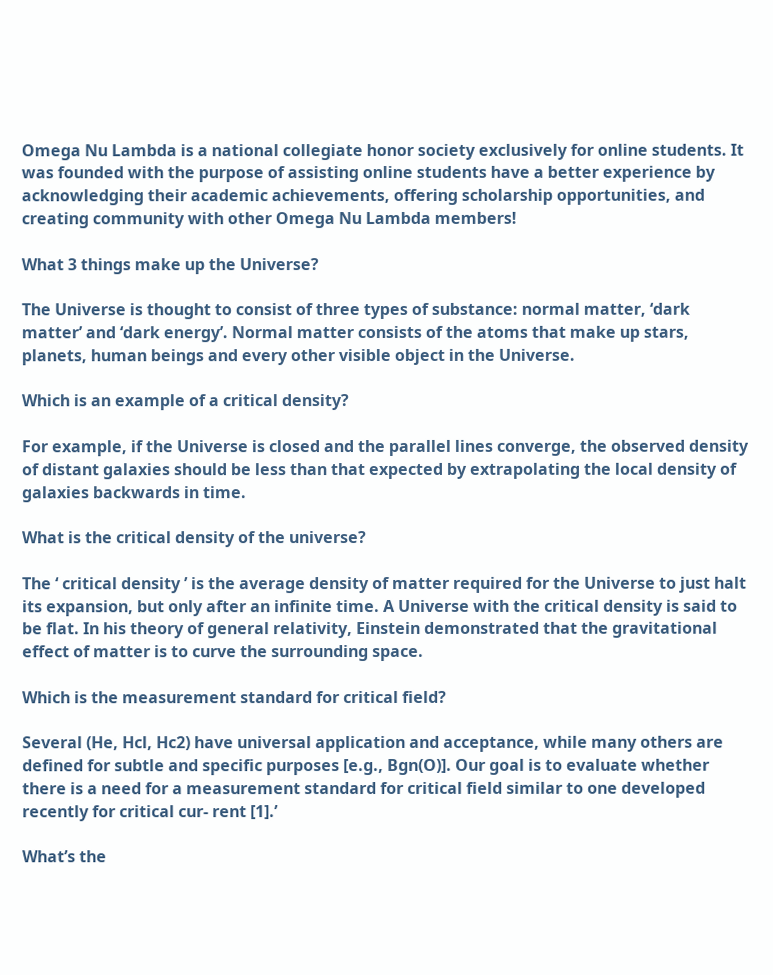Omega Nu Lambda is a national collegiate honor society exclusively for online students. It was founded with the purpose of assisting online students have a better experience by acknowledging their academic achievements, offering scholarship opportunities, and creating community with other Omega Nu Lambda members!

What 3 things make up the Universe?

The Universe is thought to consist of three types of substance: normal matter, ‘dark matter’ and ‘dark energy’. Normal matter consists of the atoms that make up stars, planets, human beings and every other visible object in the Universe.

Which is an example of a critical density?

For example, if the Universe is closed and the parallel lines converge, the observed density of distant galaxies should be less than that expected by extrapolating the local density of galaxies backwards in time.

What is the critical density of the universe?

The ‘ critical density ’ is the average density of matter required for the Universe to just halt its expansion, but only after an infinite time. A Universe with the critical density is said to be flat. In his theory of general relativity, Einstein demonstrated that the gravitational effect of matter is to curve the surrounding space.

Which is the measurement standard for critical field?

Several (He, Hcl, Hc2) have universal application and acceptance, while many others are defined for subtle and specific purposes [e.g., Bgn(O)]. Our goal is to evaluate whether there is a need for a measurement standard for critical field similar to one developed recently for critical cur- rent [1].’

What’s the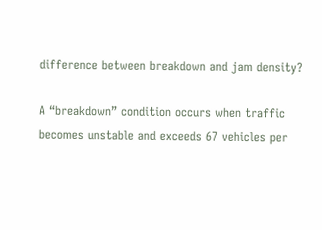difference between breakdown and jam density?

A “breakdown” condition occurs when traffic becomes unstable and exceeds 67 vehicles per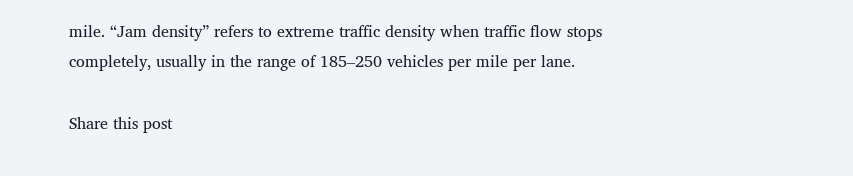mile. “Jam density” refers to extreme traffic density when traffic flow stops completely, usually in the range of 185–250 vehicles per mile per lane.

Share this post